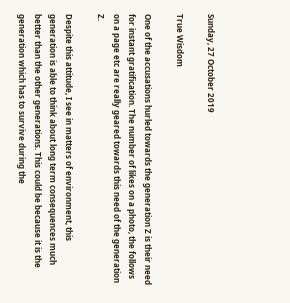Sunday, 27 October 2019

True Wisdom

One of the accusations hurled towards the generation Z is their need for instant gratification. The number of likes on a photo, the follows on a page etc are really geared towards this need of the generation Z.

Despite this attitude, I see in matters of environment, this generation is able to think about long term consequences much better than the other generations. This could be because it is the generation which has to survive during the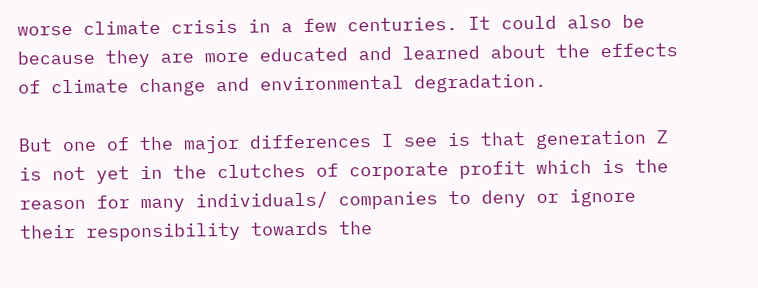worse climate crisis in a few centuries. It could also be because they are more educated and learned about the effects of climate change and environmental degradation.

But one of the major differences I see is that generation Z is not yet in the clutches of corporate profit which is the reason for many individuals/ companies to deny or ignore their responsibility towards the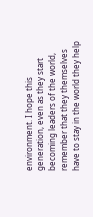environment. I hope this generation, even as they start becoming leaders of the world, remember that they themselves have to stay in the world they help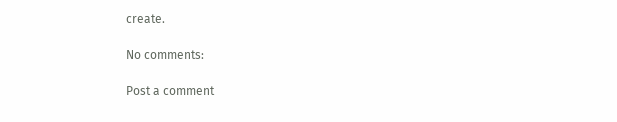create.

No comments:

Post a comment